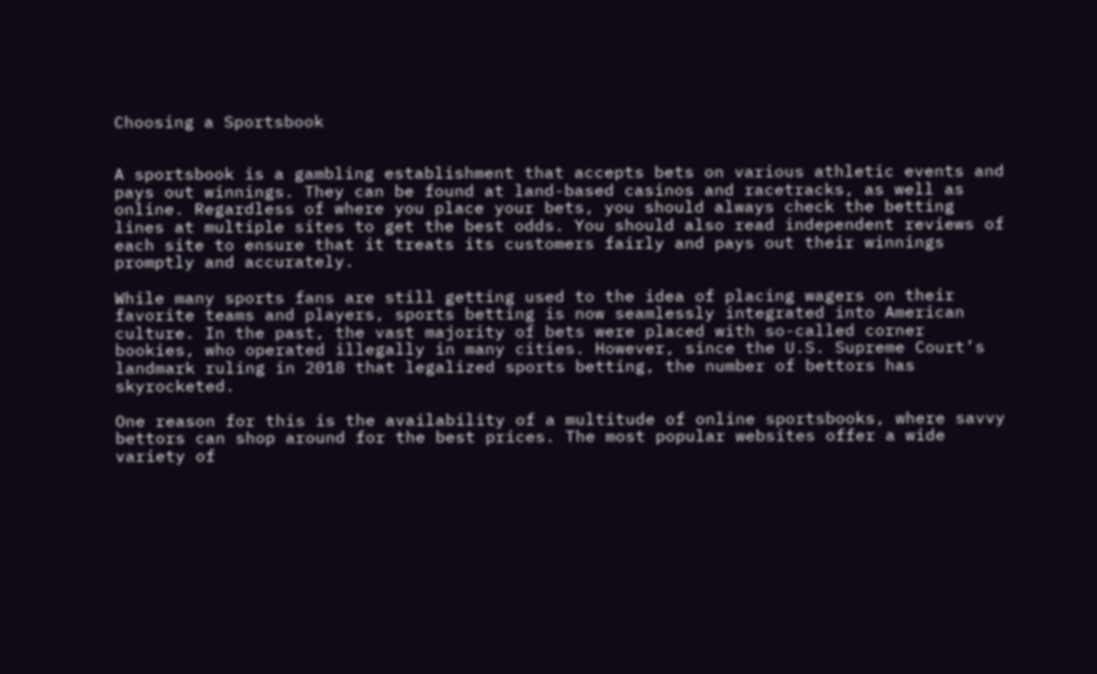Choosing a Sportsbook


A sportsbook is a gambling establishment that accepts bets on various athletic events and pays out winnings. They can be found at land-based casinos and racetracks, as well as online. Regardless of where you place your bets, you should always check the betting lines at multiple sites to get the best odds. You should also read independent reviews of each site to ensure that it treats its customers fairly and pays out their winnings promptly and accurately.

While many sports fans are still getting used to the idea of placing wagers on their favorite teams and players, sports betting is now seamlessly integrated into American culture. In the past, the vast majority of bets were placed with so-called corner bookies, who operated illegally in many cities. However, since the U.S. Supreme Court’s landmark ruling in 2018 that legalized sports betting, the number of bettors has skyrocketed.

One reason for this is the availability of a multitude of online sportsbooks, where savvy bettors can shop around for the best prices. The most popular websites offer a wide variety of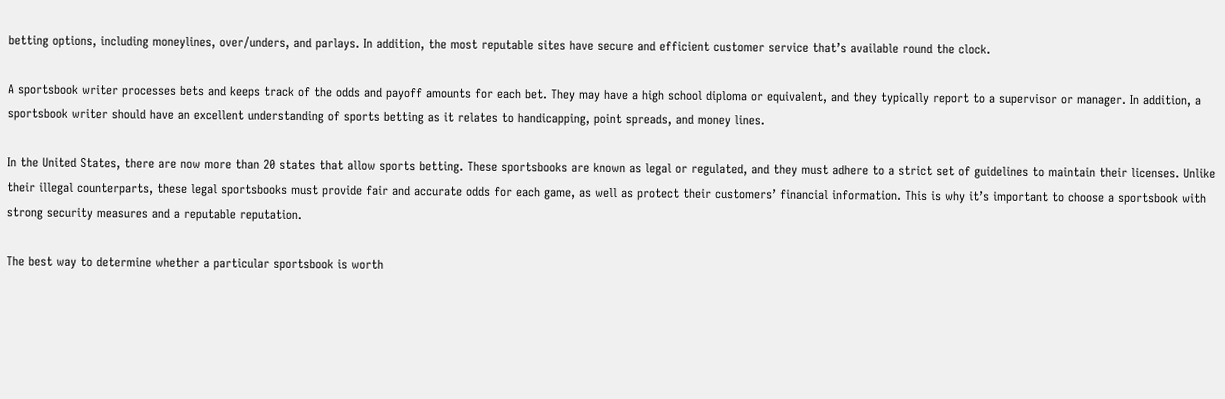betting options, including moneylines, over/unders, and parlays. In addition, the most reputable sites have secure and efficient customer service that’s available round the clock.

A sportsbook writer processes bets and keeps track of the odds and payoff amounts for each bet. They may have a high school diploma or equivalent, and they typically report to a supervisor or manager. In addition, a sportsbook writer should have an excellent understanding of sports betting as it relates to handicapping, point spreads, and money lines.

In the United States, there are now more than 20 states that allow sports betting. These sportsbooks are known as legal or regulated, and they must adhere to a strict set of guidelines to maintain their licenses. Unlike their illegal counterparts, these legal sportsbooks must provide fair and accurate odds for each game, as well as protect their customers’ financial information. This is why it’s important to choose a sportsbook with strong security measures and a reputable reputation.

The best way to determine whether a particular sportsbook is worth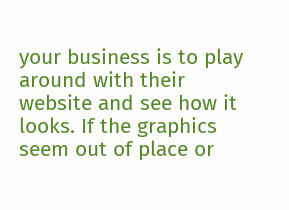your business is to play around with their website and see how it looks. If the graphics seem out of place or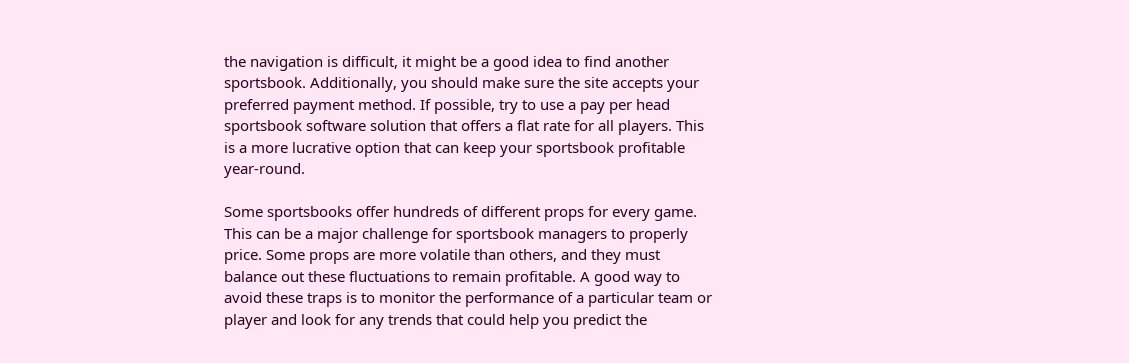the navigation is difficult, it might be a good idea to find another sportsbook. Additionally, you should make sure the site accepts your preferred payment method. If possible, try to use a pay per head sportsbook software solution that offers a flat rate for all players. This is a more lucrative option that can keep your sportsbook profitable year-round.

Some sportsbooks offer hundreds of different props for every game. This can be a major challenge for sportsbook managers to properly price. Some props are more volatile than others, and they must balance out these fluctuations to remain profitable. A good way to avoid these traps is to monitor the performance of a particular team or player and look for any trends that could help you predict the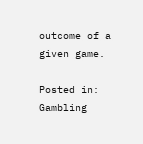outcome of a given game.

Posted in: Gambling